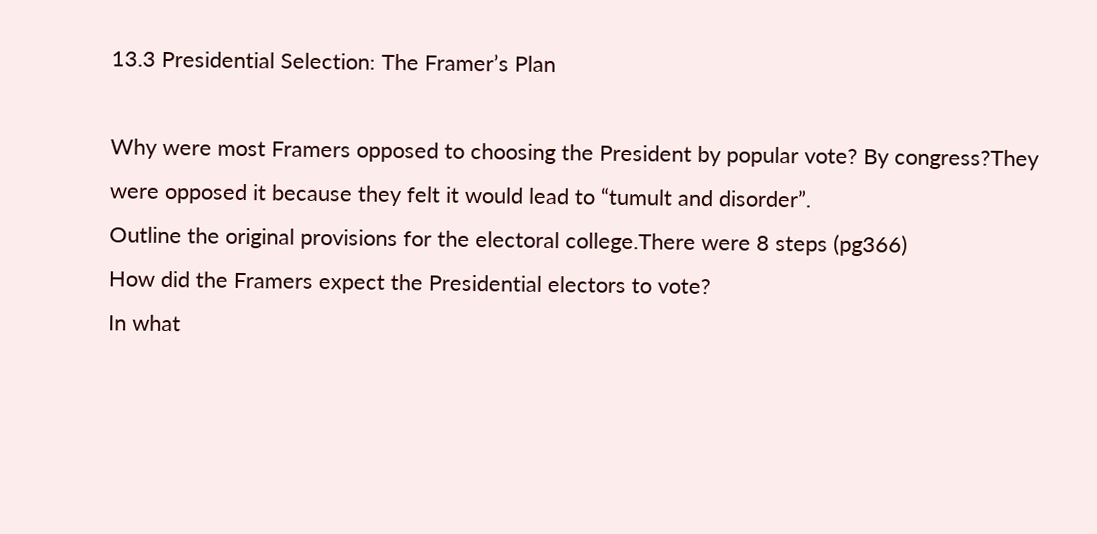13.3 Presidential Selection: The Framer’s Plan

Why were most Framers opposed to choosing the President by popular vote? By congress?They were opposed it because they felt it would lead to “tumult and disorder”.
Outline the original provisions for the electoral college.There were 8 steps (pg366)
How did the Framers expect the Presidential electors to vote?
In what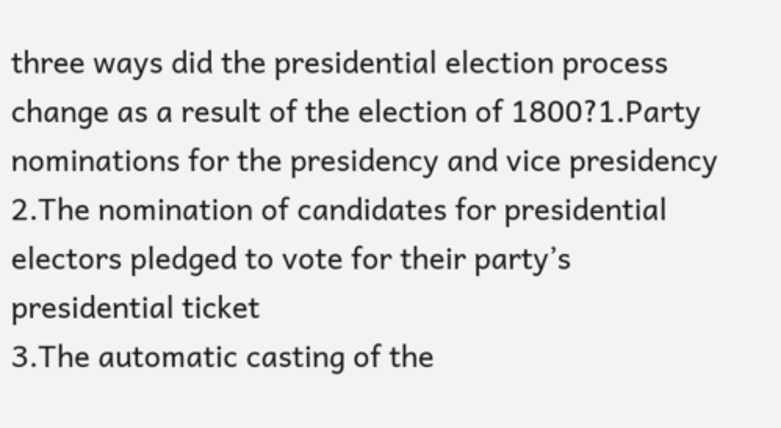three ways did the presidential election process change as a result of the election of 1800?1.Party nominations for the presidency and vice presidency
2.The nomination of candidates for presidential electors pledged to vote for their party’s presidential ticket
3.The automatic casting of the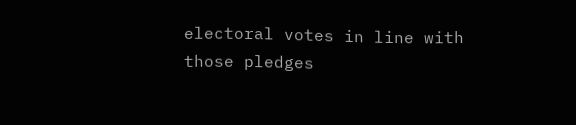electoral votes in line with those pledges